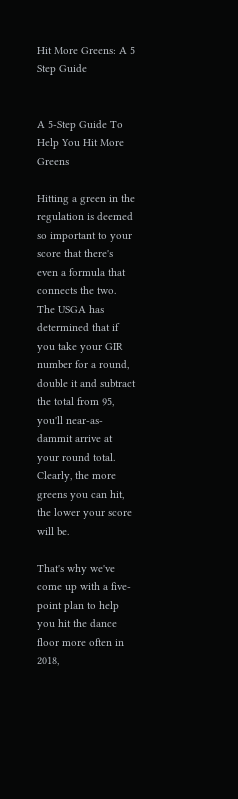Hit More Greens: A 5 Step Guide


A 5-Step Guide To Help You Hit More Greens

Hitting a green in the regulation is deemed so important to your score that there's even a formula that connects the two. The USGA has determined that if you take your GIR number for a round, double it and subtract the total from 95, you'll near-as- dammit arrive at your round total. Clearly, the more greens you can hit, the lower your score will be.

That's why we've come up with a five-point plan to help you hit the dance floor more often in 2018,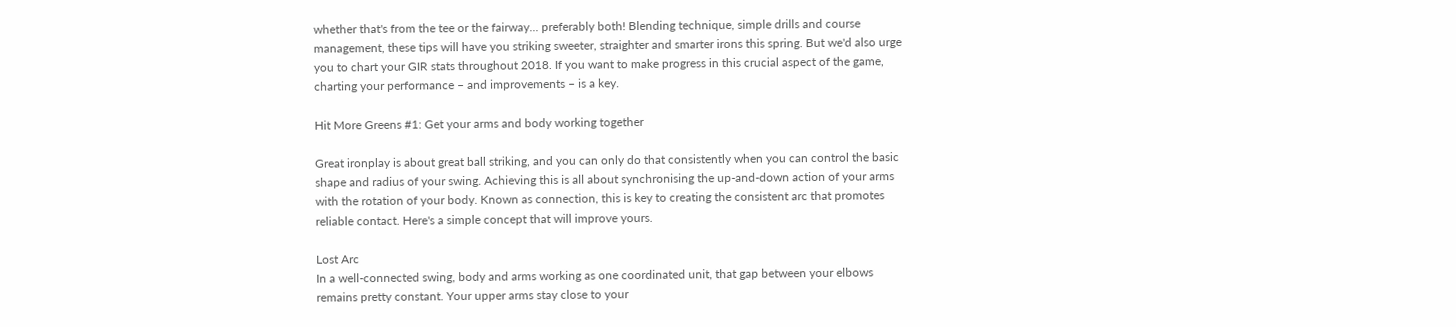whether that's from the tee or the fairway... preferably both! Blending technique, simple drills and course management, these tips will have you striking sweeter, straighter and smarter irons this spring. But we'd also urge you to chart your GIR stats throughout 2018. If you want to make progress in this crucial aspect of the game, charting your performance – and improvements – is a key.

Hit More Greens #1: Get your arms and body working together

Great ironplay is about great ball striking, and you can only do that consistently when you can control the basic shape and radius of your swing. Achieving this is all about synchronising the up-and-down action of your arms with the rotation of your body. Known as connection, this is key to creating the consistent arc that promotes reliable contact. Here's a simple concept that will improve yours.

Lost Arc
In a well-connected swing, body and arms working as one coordinated unit, that gap between your elbows remains pretty constant. Your upper arms stay close to your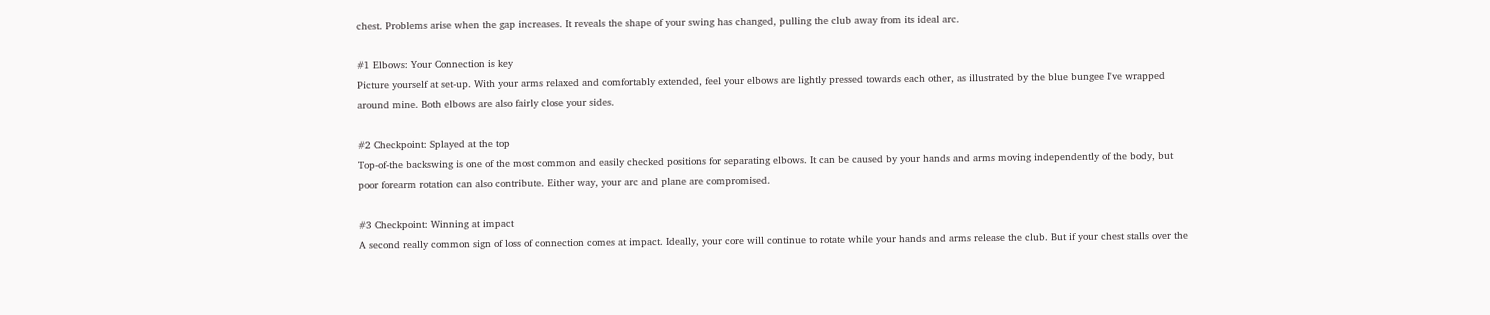chest. Problems arise when the gap increases. It reveals the shape of your swing has changed, pulling the club away from its ideal arc.

#1 Elbows: Your Connection is key
Picture yourself at set-up. With your arms relaxed and comfortably extended, feel your elbows are lightly pressed towards each other, as illustrated by the blue bungee I've wrapped around mine. Both elbows are also fairly close your sides.

#2 Checkpoint: Splayed at the top
Top-of-the backswing is one of the most common and easily checked positions for separating elbows. It can be caused by your hands and arms moving independently of the body, but poor forearm rotation can also contribute. Either way, your arc and plane are compromised.

#3 Checkpoint: Winning at impact
A second really common sign of loss of connection comes at impact. Ideally, your core will continue to rotate while your hands and arms release the club. But if your chest stalls over the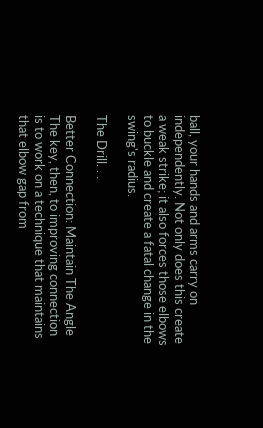ball, your hands and arms carry on independently. Not only does this create a weak strike; it also forces those elbows to buckle and create a fatal change in the swing's radius.

The Drill. . .

Better Connection: Maintain The Angle
The key, then, to improving connection is to work on a technique that maintains that elbow gap from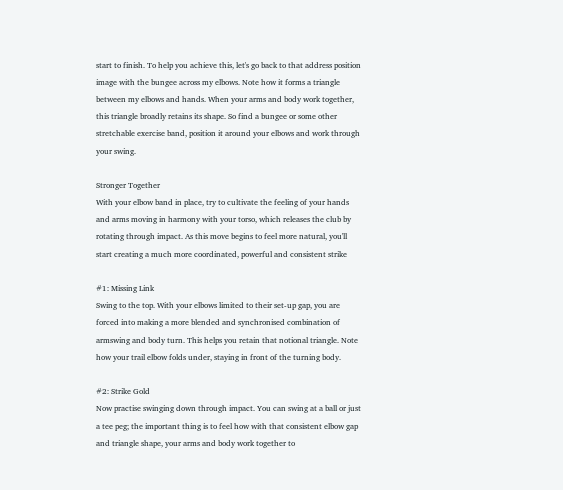start to finish. To help you achieve this, let's go back to that address position image with the bungee across my elbows. Note how it forms a triangle between my elbows and hands. When your arms and body work together, this triangle broadly retains its shape. So find a bungee or some other stretchable exercise band, position it around your elbows and work through your swing.

Stronger Together
With your elbow band in place, try to cultivate the feeling of your hands and arms moving in harmony with your torso, which releases the club by rotating through impact. As this move begins to feel more natural, you'll start creating a much more coordinated, powerful and consistent strike

#1: Missing Link
Swing to the top. With your elbows limited to their set-up gap, you are forced into making a more blended and synchronised combination of armswing and body turn. This helps you retain that notional triangle. Note how your trail elbow folds under, staying in front of the turning body.

#2: Strike Gold
Now practise swinging down through impact. You can swing at a ball or just a tee peg; the important thing is to feel how with that consistent elbow gap and triangle shape, your arms and body work together to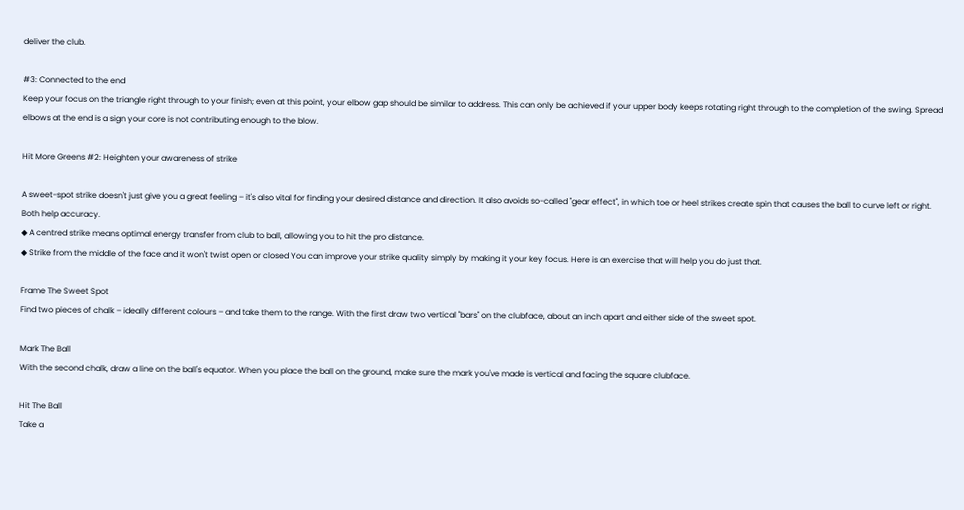deliver the club.

#3: Connected to the end
Keep your focus on the triangle right through to your finish; even at this point, your elbow gap should be similar to address. This can only be achieved if your upper body keeps rotating right through to the completion of the swing. Spread elbows at the end is a sign your core is not contributing enough to the blow.

Hit More Greens #2: Heighten your awareness of strike

A sweet-spot strike doesn't just give you a great feeling – it's also vital for finding your desired distance and direction. It also avoids so-called "gear effect", in which toe or heel strikes create spin that causes the ball to curve left or right. Both help accuracy.
◆ A centred strike means optimal energy transfer from club to ball, allowing you to hit the pro distance.
◆ Strike from the middle of the face and it won't twist open or closed You can improve your strike quality simply by making it your key focus. Here is an exercise that will help you do just that.

Frame The Sweet Spot
Find two pieces of chalk – ideally different colours – and take them to the range. With the first draw two vertical "bars" on the clubface, about an inch apart and either side of the sweet spot.

Mark The Ball
With the second chalk, draw a line on the ball's equator. When you place the ball on the ground, make sure the mark you've made is vertical and facing the square clubface.

Hit The Ball
Take a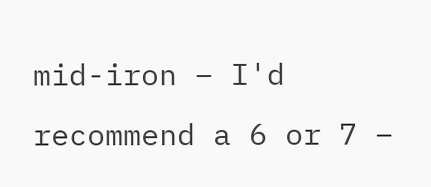mid-iron – I'd recommend a 6 or 7 –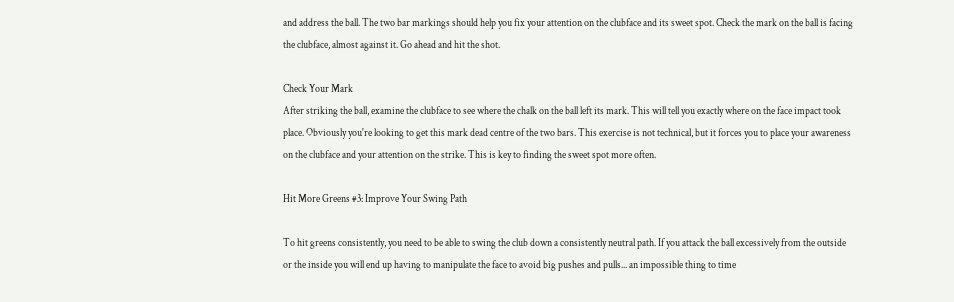and address the ball. The two bar markings should help you fix your attention on the clubface and its sweet spot. Check the mark on the ball is facing the clubface, almost against it. Go ahead and hit the shot.

Check Your Mark
After striking the ball, examine the clubface to see where the chalk on the ball left its mark. This will tell you exactly where on the face impact took place. Obviously you're looking to get this mark dead centre of the two bars. This exercise is not technical, but it forces you to place your awareness on the clubface and your attention on the strike. This is key to finding the sweet spot more often.

Hit More Greens #3: Improve Your Swing Path

To hit greens consistently, you need to be able to swing the club down a consistently neutral path. If you attack the ball excessively from the outside or the inside you will end up having to manipulate the face to avoid big pushes and pulls... an impossible thing to time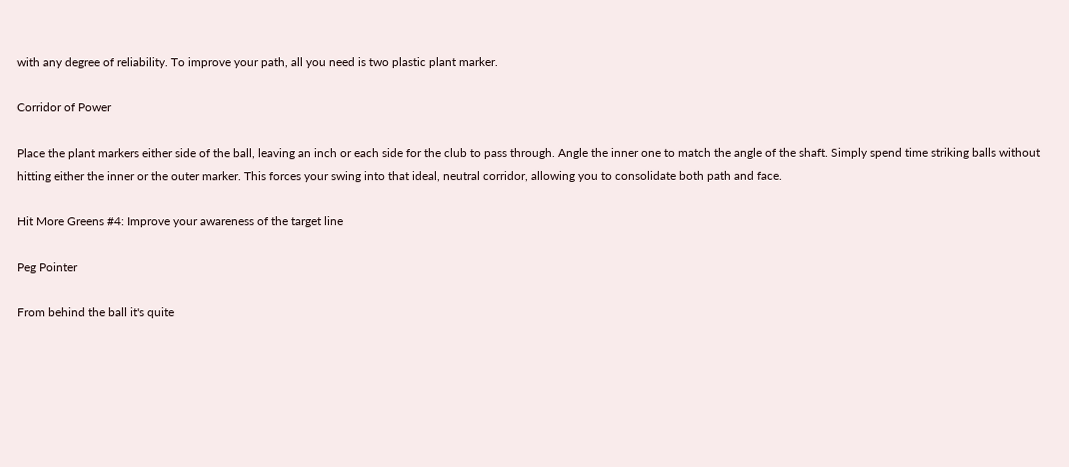with any degree of reliability. To improve your path, all you need is two plastic plant marker.

Corridor of Power

Place the plant markers either side of the ball, leaving an inch or each side for the club to pass through. Angle the inner one to match the angle of the shaft. Simply spend time striking balls without hitting either the inner or the outer marker. This forces your swing into that ideal, neutral corridor, allowing you to consolidate both path and face.

Hit More Greens #4: Improve your awareness of the target line

Peg Pointer

From behind the ball it's quite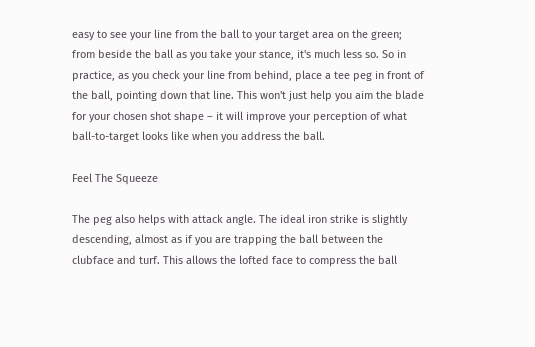easy to see your line from the ball to your target area on the green; from beside the ball as you take your stance, it's much less so. So in practice, as you check your line from behind, place a tee peg in front of the ball, pointing down that line. This won't just help you aim the blade for your chosen shot shape – it will improve your perception of what ball-to-target looks like when you address the ball.

Feel The Squeeze

The peg also helps with attack angle. The ideal iron strike is slightly descending, almost as if you are trapping the ball between the clubface and turf. This allows the lofted face to compress the ball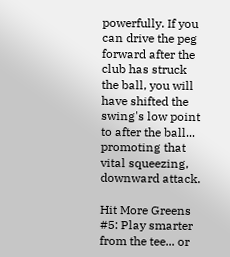powerfully. If you can drive the peg forward after the club has struck the ball, you will have shifted the swing's low point to after the ball... promoting that vital squeezing, downward attack.

Hit More Greens #5: Play smarter from the tee... or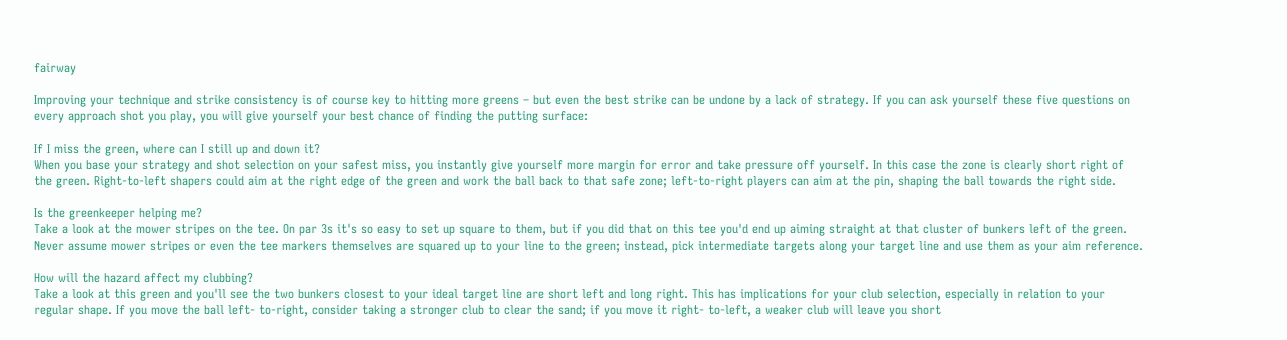fairway

Improving your technique and strike consistency is of course key to hitting more greens – but even the best strike can be undone by a lack of strategy. If you can ask yourself these five questions on every approach shot you play, you will give yourself your best chance of finding the putting surface:

If I miss the green, where can I still up and down it?
When you base your strategy and shot selection on your safest miss, you instantly give yourself more margin for error and take pressure off yourself. In this case the zone is clearly short right of the green. Right-to-left shapers could aim at the right edge of the green and work the ball back to that safe zone; left-to-right players can aim at the pin, shaping the ball towards the right side.

Is the greenkeeper helping me?
Take a look at the mower stripes on the tee. On par 3s it's so easy to set up square to them, but if you did that on this tee you'd end up aiming straight at that cluster of bunkers left of the green. Never assume mower stripes or even the tee markers themselves are squared up to your line to the green; instead, pick intermediate targets along your target line and use them as your aim reference.

How will the hazard affect my clubbing?
Take a look at this green and you'll see the two bunkers closest to your ideal target line are short left and long right. This has implications for your club selection, especially in relation to your regular shape. If you move the ball left- to-right, consider taking a stronger club to clear the sand; if you move it right- to-left, a weaker club will leave you short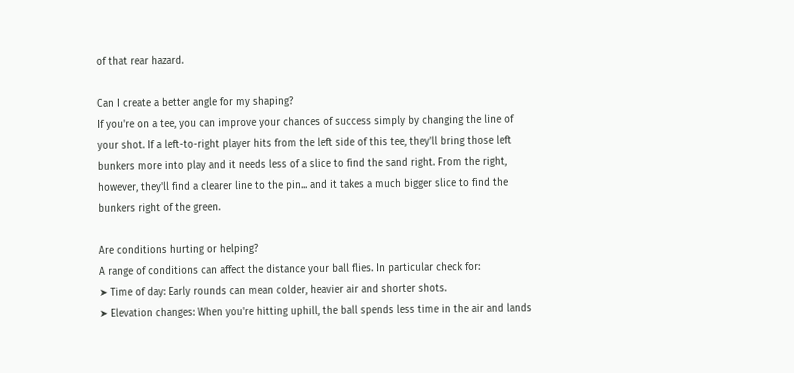of that rear hazard.

Can I create a better angle for my shaping?
If you're on a tee, you can improve your chances of success simply by changing the line of your shot. If a left-to-right player hits from the left side of this tee, they'll bring those left bunkers more into play and it needs less of a slice to find the sand right. From the right, however, they'll find a clearer line to the pin... and it takes a much bigger slice to find the bunkers right of the green.

Are conditions hurting or helping?
A range of conditions can affect the distance your ball flies. In particular check for:
➤ Time of day: Early rounds can mean colder, heavier air and shorter shots.
➤ Elevation changes: When you're hitting uphill, the ball spends less time in the air and lands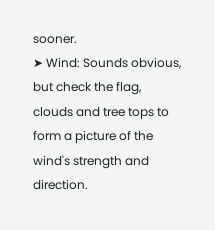sooner.
➤ Wind: Sounds obvious, but check the flag, clouds and tree tops to form a picture of the wind's strength and direction.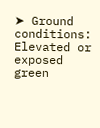➤ Ground conditions: Elevated or exposed green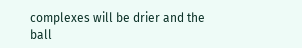complexes will be drier and the ball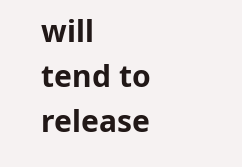will tend to release